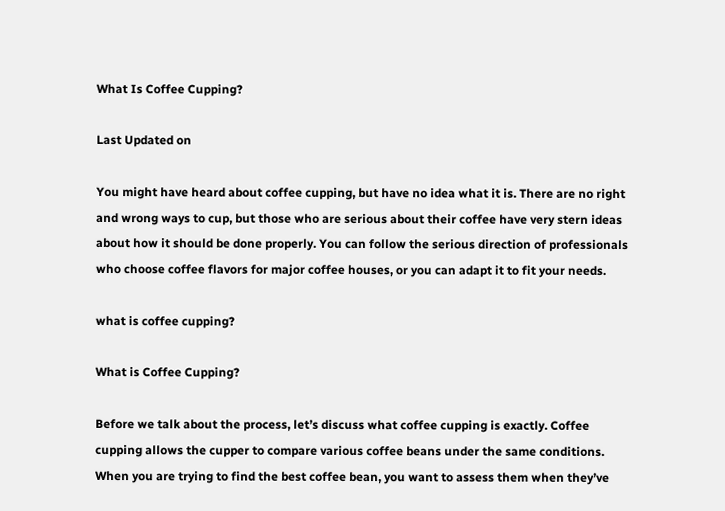What Is Coffee Cupping?

Last Updated on

You might have heard about coffee cupping, but have no idea what it is. There are no right and wrong ways to cup, but those who are serious about their coffee have very stern ideas about how it should be done properly. You can follow the serious direction of professionals who choose coffee flavors for major coffee houses, or you can adapt it to fit your needs.

what is coffee cupping?

What is Coffee Cupping?

Before we talk about the process, let’s discuss what coffee cupping is exactly. Coffee cupping allows the cupper to compare various coffee beans under the same conditions. When you are trying to find the best coffee bean, you want to assess them when they’ve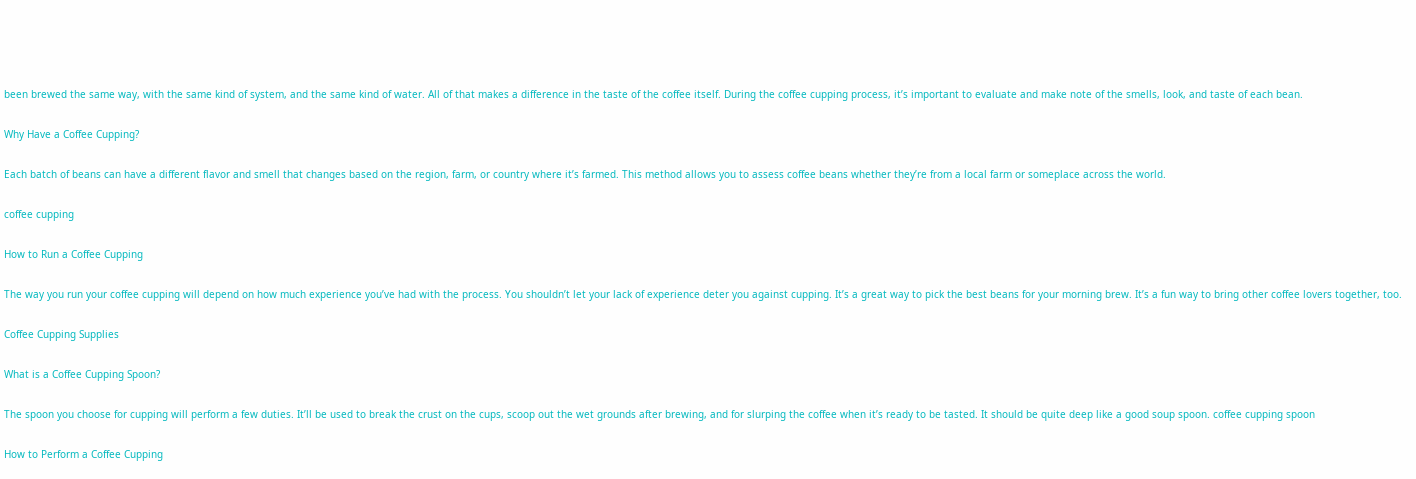been brewed the same way, with the same kind of system, and the same kind of water. All of that makes a difference in the taste of the coffee itself. During the coffee cupping process, it’s important to evaluate and make note of the smells, look, and taste of each bean.

Why Have a Coffee Cupping?

Each batch of beans can have a different flavor and smell that changes based on the region, farm, or country where it’s farmed. This method allows you to assess coffee beans whether they’re from a local farm or someplace across the world.

coffee cupping

How to Run a Coffee Cupping

The way you run your coffee cupping will depend on how much experience you’ve had with the process. You shouldn’t let your lack of experience deter you against cupping. It’s a great way to pick the best beans for your morning brew. It’s a fun way to bring other coffee lovers together, too.

Coffee Cupping Supplies

What is a Coffee Cupping Spoon?

The spoon you choose for cupping will perform a few duties. It’ll be used to break the crust on the cups, scoop out the wet grounds after brewing, and for slurping the coffee when it’s ready to be tasted. It should be quite deep like a good soup spoon. coffee cupping spoon

How to Perform a Coffee Cupping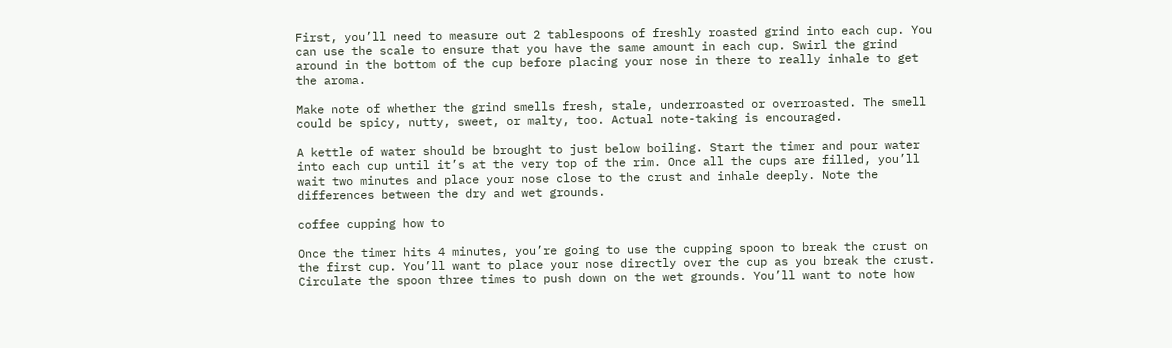First, you’ll need to measure out 2 tablespoons of freshly roasted grind into each cup. You can use the scale to ensure that you have the same amount in each cup. Swirl the grind around in the bottom of the cup before placing your nose in there to really inhale to get the aroma.

Make note of whether the grind smells fresh, stale, underroasted or overroasted. The smell could be spicy, nutty, sweet, or malty, too. Actual note-taking is encouraged.

A kettle of water should be brought to just below boiling. Start the timer and pour water into each cup until it’s at the very top of the rim. Once all the cups are filled, you’ll wait two minutes and place your nose close to the crust and inhale deeply. Note the differences between the dry and wet grounds.

coffee cupping how to

Once the timer hits 4 minutes, you’re going to use the cupping spoon to break the crust on the first cup. You’ll want to place your nose directly over the cup as you break the crust. Circulate the spoon three times to push down on the wet grounds. You’ll want to note how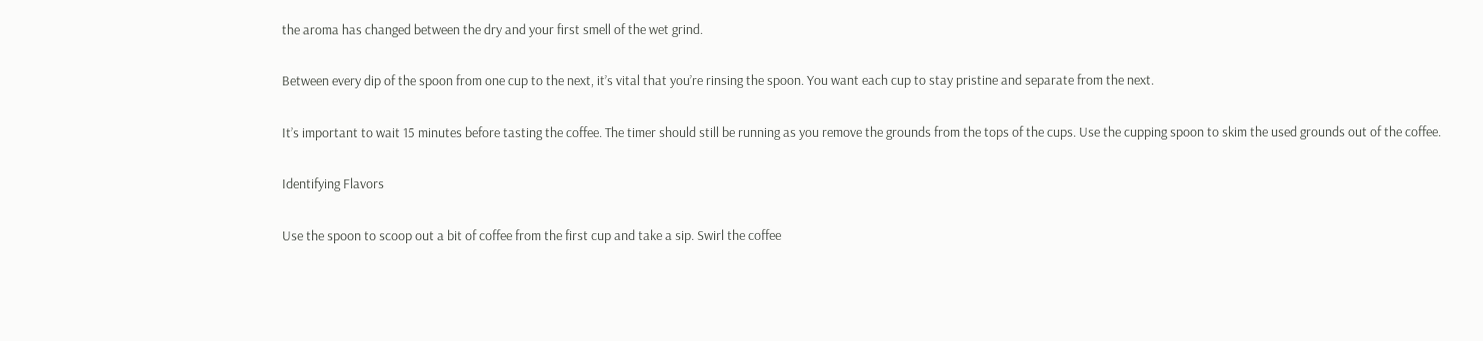the aroma has changed between the dry and your first smell of the wet grind.

Between every dip of the spoon from one cup to the next, it’s vital that you’re rinsing the spoon. You want each cup to stay pristine and separate from the next.

It’s important to wait 15 minutes before tasting the coffee. The timer should still be running as you remove the grounds from the tops of the cups. Use the cupping spoon to skim the used grounds out of the coffee.

Identifying Flavors

Use the spoon to scoop out a bit of coffee from the first cup and take a sip. Swirl the coffee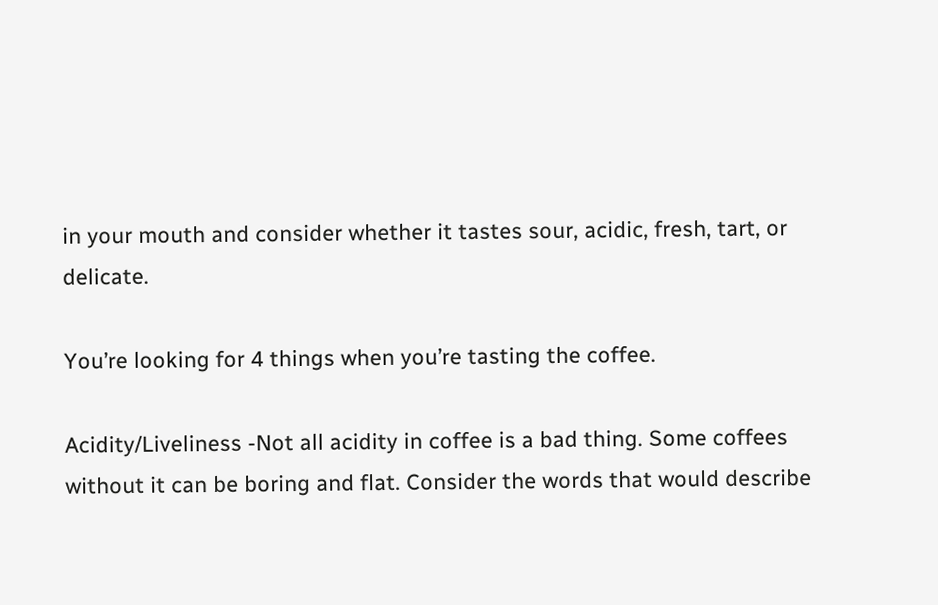in your mouth and consider whether it tastes sour, acidic, fresh, tart, or delicate.

You’re looking for 4 things when you’re tasting the coffee.

Acidity/Liveliness -Not all acidity in coffee is a bad thing. Some coffees without it can be boring and flat. Consider the words that would describe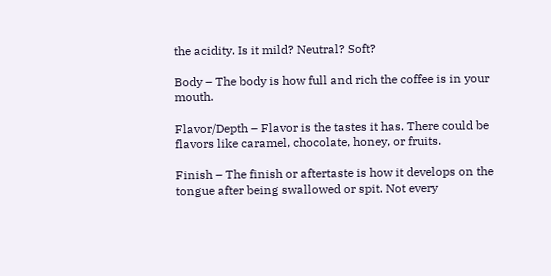the acidity. Is it mild? Neutral? Soft?

Body – The body is how full and rich the coffee is in your mouth.

Flavor/Depth – Flavor is the tastes it has. There could be flavors like caramel, chocolate, honey, or fruits.

Finish – The finish or aftertaste is how it develops on the tongue after being swallowed or spit. Not every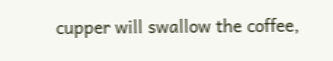cupper will swallow the coffee,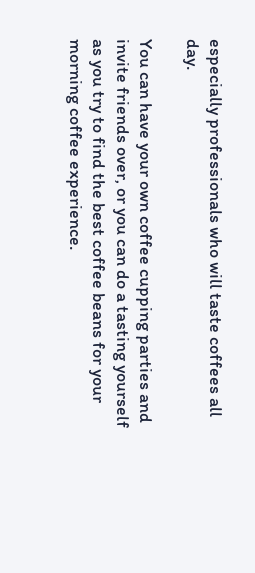especially professionals who will taste coffees all day.

You can have your own coffee cupping parties and invite friends over, or you can do a tasting yourself as you try to find the best coffee beans for your morning coffee experience.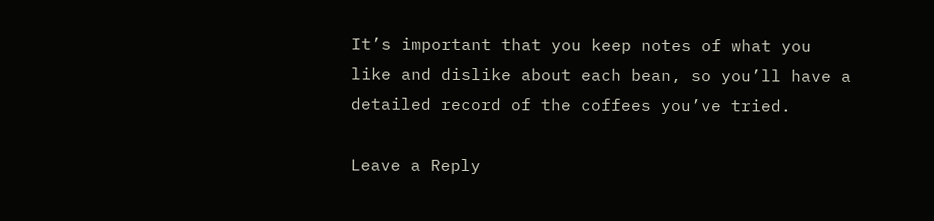It’s important that you keep notes of what you like and dislike about each bean, so you’ll have a detailed record of the coffees you’ve tried.

Leave a Reply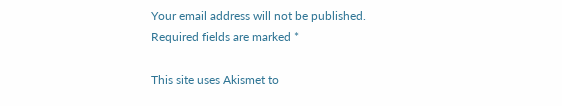Your email address will not be published. Required fields are marked *

This site uses Akismet to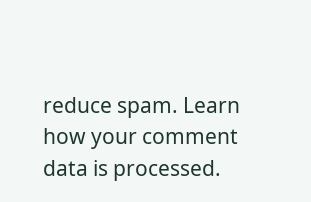reduce spam. Learn how your comment data is processed.